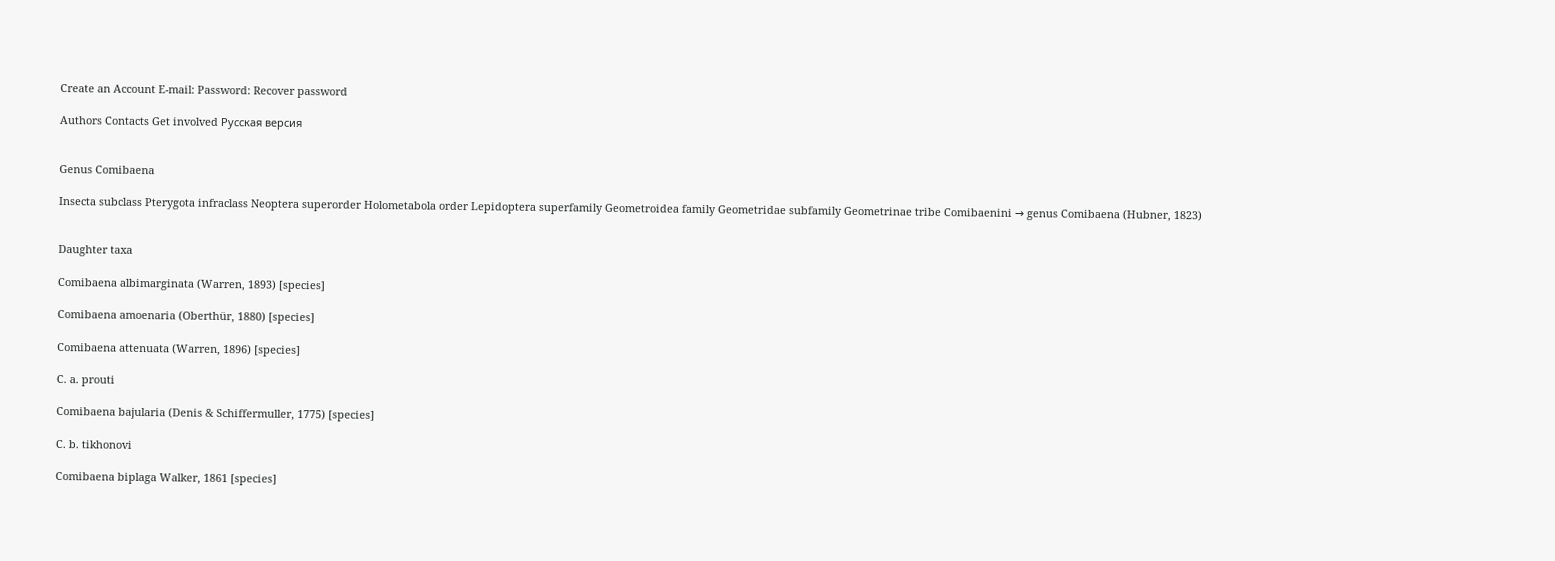Create an Account E-mail: Password: Recover password

Authors Contacts Get involved Русская версия


Genus Comibaena

Insecta subclass Pterygota infraclass Neoptera superorder Holometabola order Lepidoptera superfamily Geometroidea family Geometridae subfamily Geometrinae tribe Comibaenini → genus Comibaena (Hubner, 1823)


Daughter taxa

Comibaena albimarginata (Warren, 1893) [species]

Comibaena amoenaria (Oberthür, 1880) [species]

Comibaena attenuata (Warren, 1896) [species]

C. a. prouti

Comibaena bajularia (Denis & Schiffermuller, 1775) [species]

C. b. tikhonovi

Comibaena biplaga Walker, 1861 [species]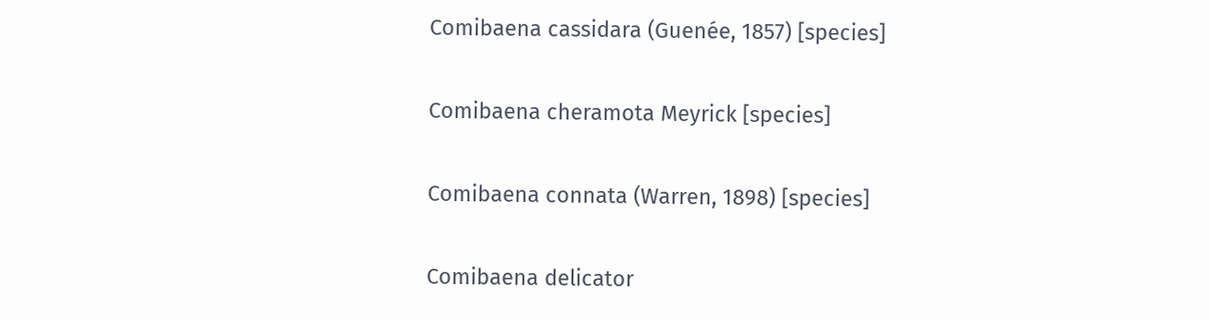Comibaena cassidara (Guenée, 1857) [species]

Comibaena cheramota Meyrick [species]

Comibaena connata (Warren, 1898) [species]

Comibaena delicator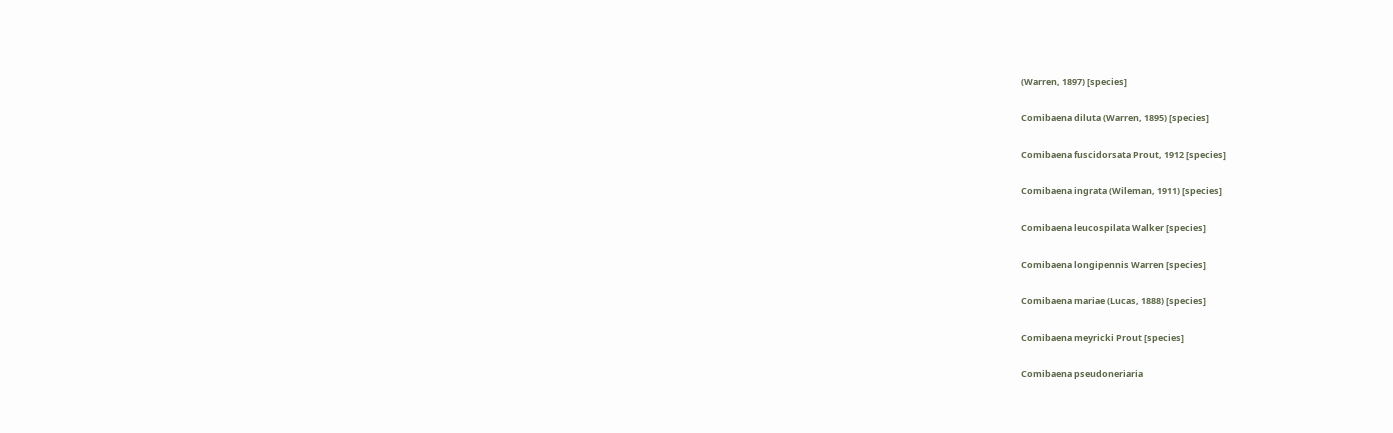(Warren, 1897) [species]

Comibaena diluta (Warren, 1895) [species]

Comibaena fuscidorsata Prout, 1912 [species]

Comibaena ingrata (Wileman, 1911) [species]

Comibaena leucospilata Walker [species]

Comibaena longipennis Warren [species]

Comibaena mariae (Lucas, 1888) [species]

Comibaena meyricki Prout [species]

Comibaena pseudoneriaria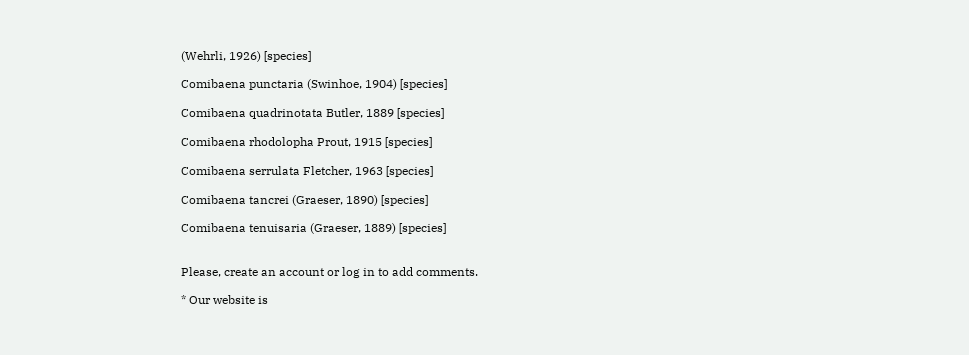(Wehrli, 1926) [species]

Comibaena punctaria (Swinhoe, 1904) [species]

Comibaena quadrinotata Butler, 1889 [species]

Comibaena rhodolopha Prout, 1915 [species]

Comibaena serrulata Fletcher, 1963 [species]

Comibaena tancrei (Graeser, 1890) [species]

Comibaena tenuisaria (Graeser, 1889) [species]


Please, create an account or log in to add comments.

* Our website is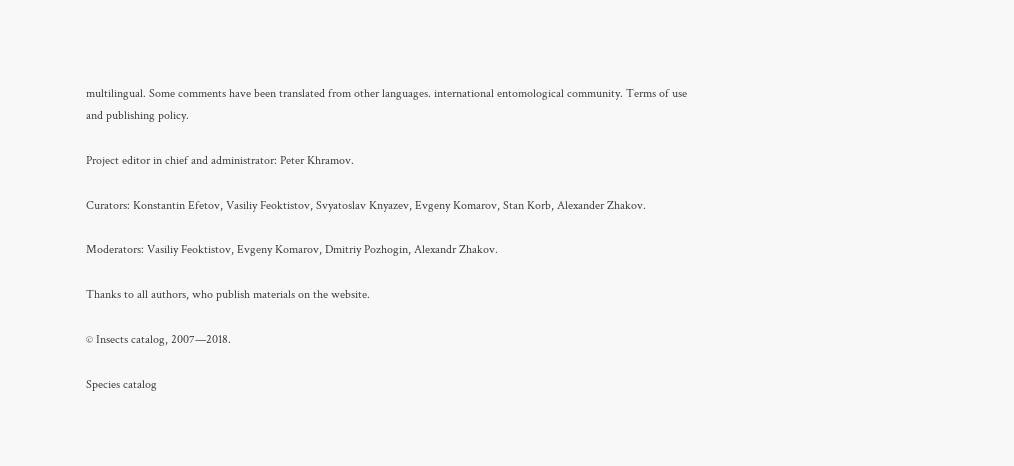multilingual. Some comments have been translated from other languages. international entomological community. Terms of use and publishing policy.

Project editor in chief and administrator: Peter Khramov.

Curators: Konstantin Efetov, Vasiliy Feoktistov, Svyatoslav Knyazev, Evgeny Komarov, Stan Korb, Alexander Zhakov.

Moderators: Vasiliy Feoktistov, Evgeny Komarov, Dmitriy Pozhogin, Alexandr Zhakov.

Thanks to all authors, who publish materials on the website.

© Insects catalog, 2007—2018.

Species catalog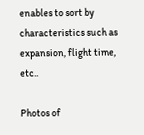enables to sort by characteristics such as expansion, flight time, etc..

Photos of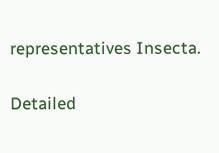representatives Insecta.

Detailed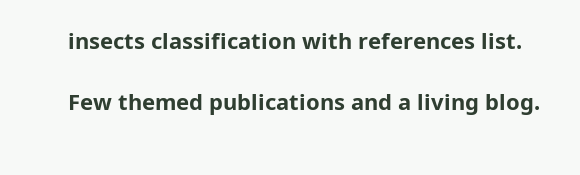insects classification with references list.

Few themed publications and a living blog.